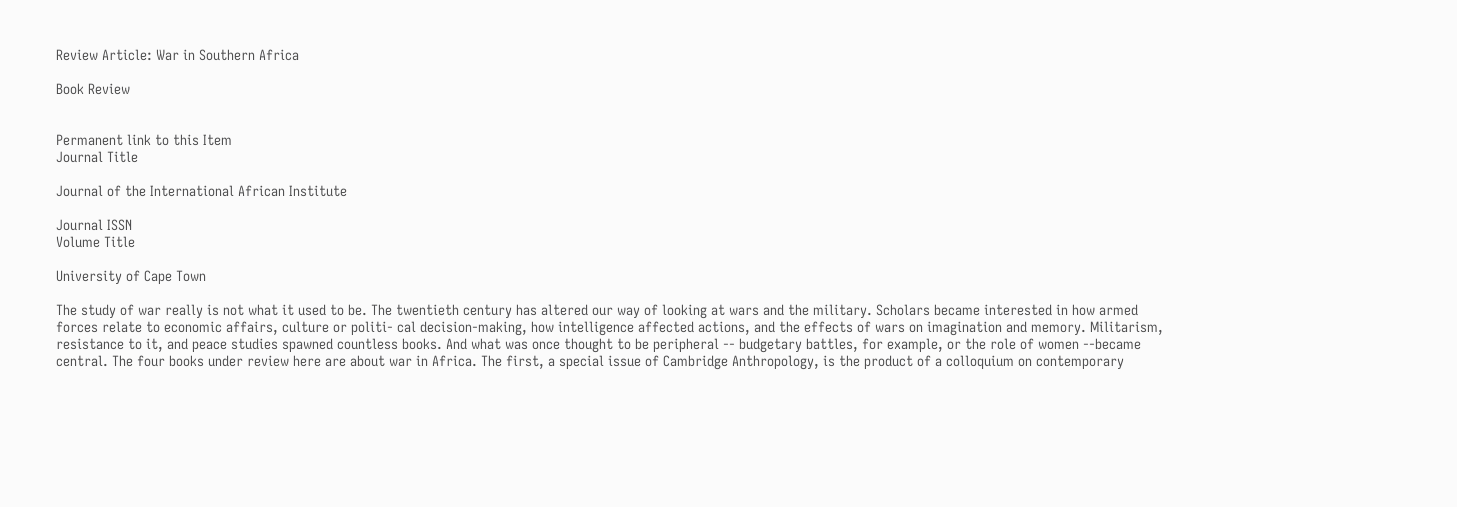Review Article: War in Southern Africa

Book Review


Permanent link to this Item
Journal Title

Journal of the International African Institute

Journal ISSN
Volume Title

University of Cape Town

The study of war really is not what it used to be. The twentieth century has altered our way of looking at wars and the military. Scholars became interested in how armed forces relate to economic affairs, culture or politi- cal decision-making, how intelligence affected actions, and the effects of wars on imagination and memory. Militarism, resistance to it, and peace studies spawned countless books. And what was once thought to be peripheral -- budgetary battles, for example, or the role of women --became central. The four books under review here are about war in Africa. The first, a special issue of Cambridge Anthropology, is the product of a colloquium on contemporary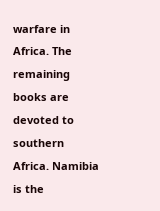warfare in Africa. The remaining books are devoted to southern Africa. Namibia is the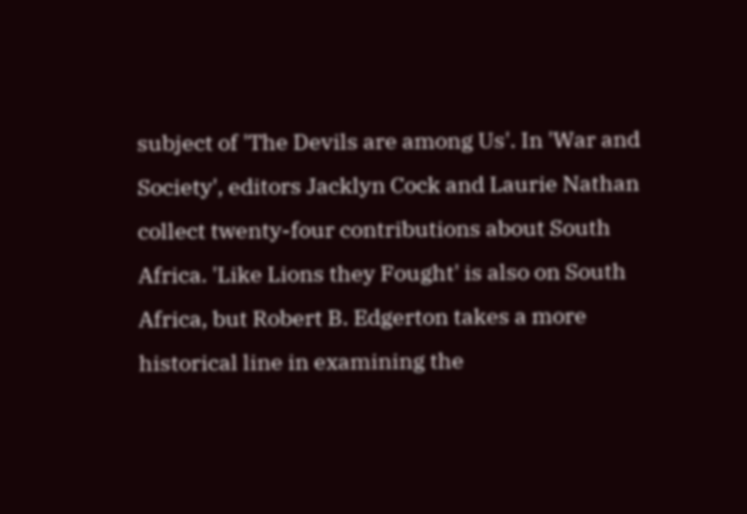subject of 'The Devils are among Us'. In 'War and Society', editors Jacklyn Cock and Laurie Nathan collect twenty-four contributions about South Africa. 'Like Lions they Fought' is also on South Africa, but Robert B. Edgerton takes a more historical line in examining the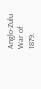Anglo-Zulu War of 1879.